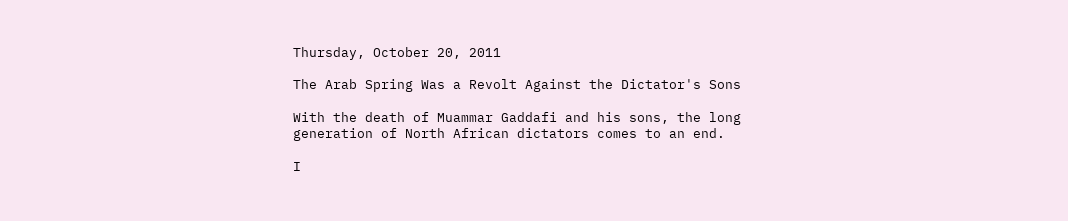Thursday, October 20, 2011

The Arab Spring Was a Revolt Against the Dictator's Sons

With the death of Muammar Gaddafi and his sons, the long generation of North African dictators comes to an end.

I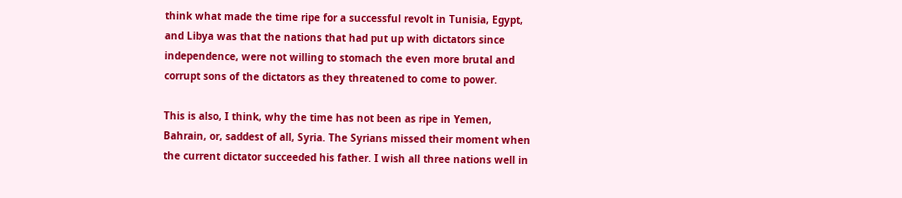think what made the time ripe for a successful revolt in Tunisia, Egypt, and Libya was that the nations that had put up with dictators since independence, were not willing to stomach the even more brutal and corrupt sons of the dictators as they threatened to come to power.

This is also, I think, why the time has not been as ripe in Yemen, Bahrain, or, saddest of all, Syria. The Syrians missed their moment when the current dictator succeeded his father. I wish all three nations well in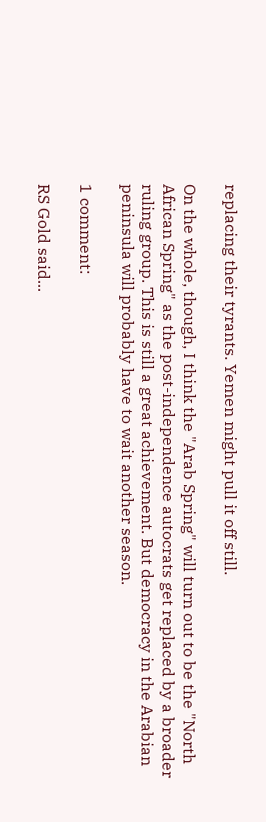replacing their tyrants. Yemen might pull it off still.

On the whole, though, I think the "Arab Spring" will turn out to be the "North African Spring" as the post-independence autocrats get replaced by a broader ruling group. This is still a great achievement. But democracy in the Arabian peninsula will probably have to wait another season.

1 comment:

RS Gold said...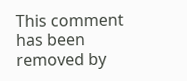This comment has been removed by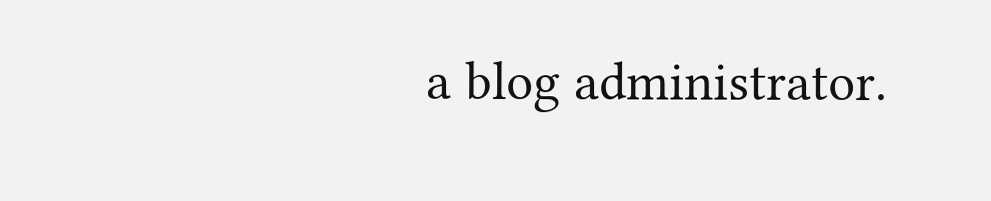a blog administrator.